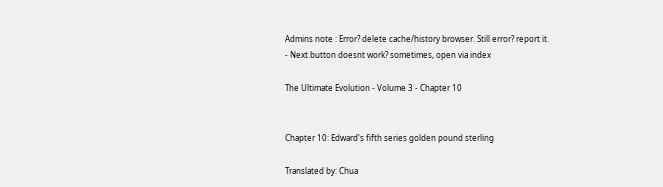Admins note : Error? delete cache/history browser. Still error? report it.
- Next button doesnt work? sometimes, open via index

The Ultimate Evolution - Volume 3 - Chapter 10


Chapter 10: Edward's fifth series golden pound sterling

Translated by: Chua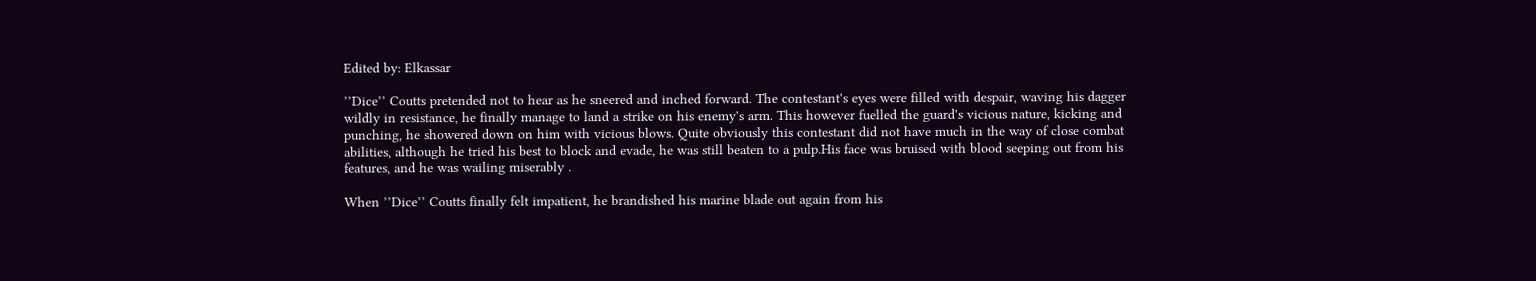Edited by: Elkassar

’’Dice’’ Coutts pretended not to hear as he sneered and inched forward. The contestant's eyes were filled with despair, waving his dagger wildly in resistance, he finally manage to land a strike on his enemy's arm. This however fuelled the guard's vicious nature, kicking and punching, he showered down on him with vicious blows. Quite obviously this contestant did not have much in the way of close combat abilities, although he tried his best to block and evade, he was still beaten to a pulp.His face was bruised with blood seeping out from his features, and he was wailing miserably .

When ’’Dice’’ Coutts finally felt impatient, he brandished his marine blade out again from his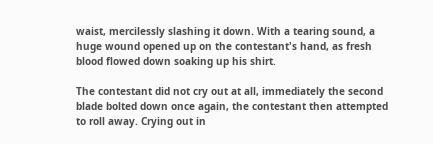waist, mercilessly slashing it down. With a tearing sound, a huge wound opened up on the contestant's hand, as fresh blood flowed down soaking up his shirt.

The contestant did not cry out at all, immediately the second blade bolted down once again, the contestant then attempted to roll away. Crying out in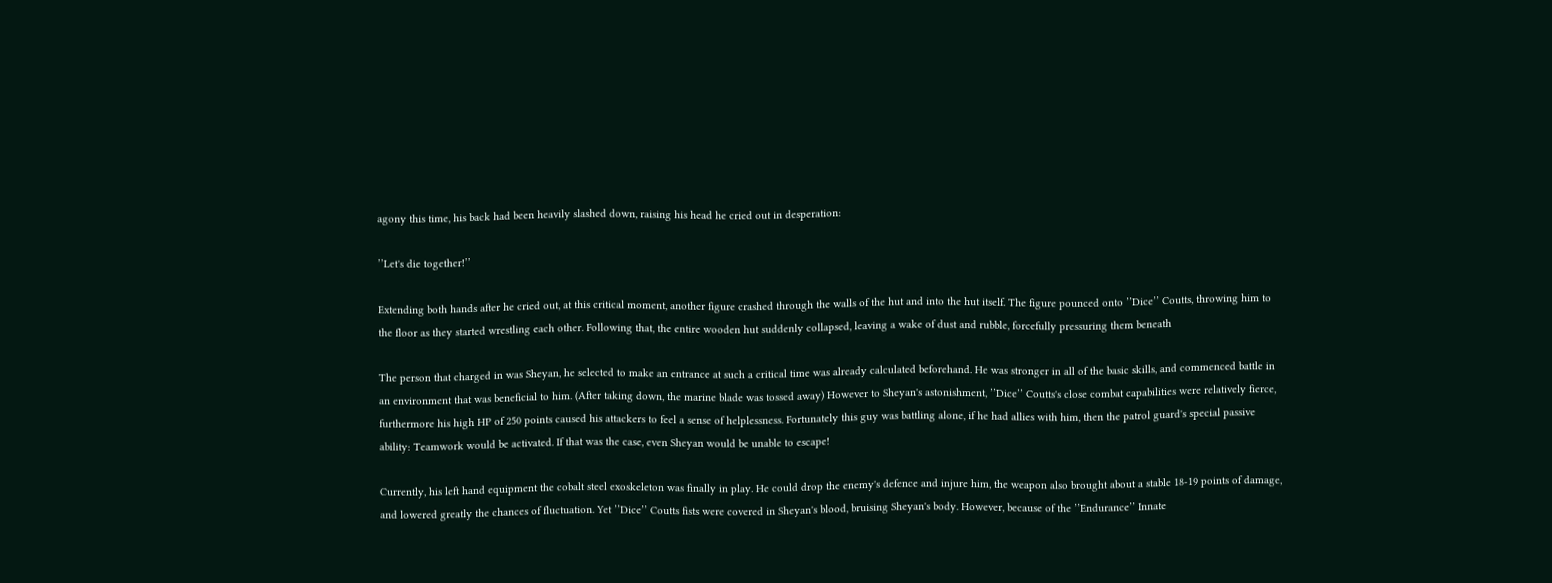agony this time, his back had been heavily slashed down, raising his head he cried out in desperation:

’’Let's die together!’’

Extending both hands after he cried out, at this critical moment, another figure crashed through the walls of the hut and into the hut itself. The figure pounced onto ’’Dice’’ Coutts, throwing him to the floor as they started wrestling each other. Following that, the entire wooden hut suddenly collapsed, leaving a wake of dust and rubble, forcefully pressuring them beneath

The person that charged in was Sheyan, he selected to make an entrance at such a critical time was already calculated beforehand. He was stronger in all of the basic skills, and commenced battle in an environment that was beneficial to him. (After taking down, the marine blade was tossed away) However to Sheyan's astonishment, ’’Dice’’ Coutts's close combat capabilities were relatively fierce, furthermore his high HP of 250 points caused his attackers to feel a sense of helplessness. Fortunately this guy was battling alone, if he had allies with him, then the patrol guard's special passive ability: Teamwork would be activated. If that was the case, even Sheyan would be unable to escape!

Currently, his left hand equipment the cobalt steel exoskeleton was finally in play. He could drop the enemy's defence and injure him, the weapon also brought about a stable 18-19 points of damage, and lowered greatly the chances of fluctuation. Yet ’’Dice’’ Coutts fists were covered in Sheyan's blood, bruising Sheyan's body. However, because of the ’’Endurance’’ Innate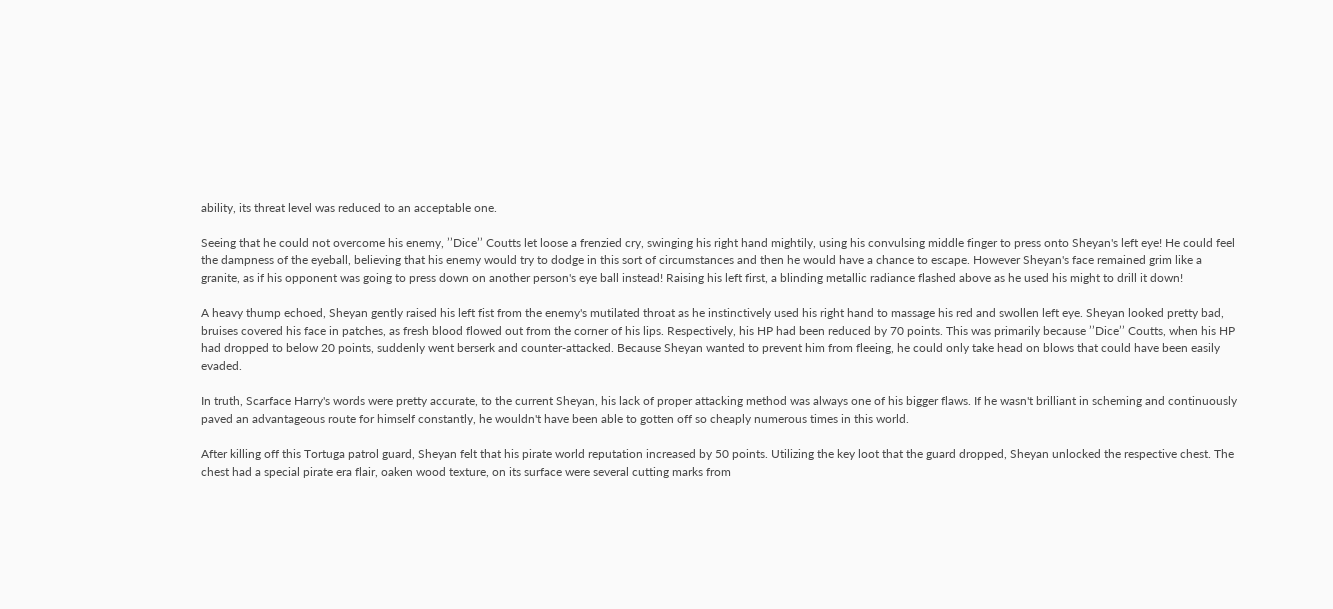ability, its threat level was reduced to an acceptable one.

Seeing that he could not overcome his enemy, ’’Dice’’ Coutts let loose a frenzied cry, swinging his right hand mightily, using his convulsing middle finger to press onto Sheyan's left eye! He could feel the dampness of the eyeball, believing that his enemy would try to dodge in this sort of circumstances and then he would have a chance to escape. However Sheyan's face remained grim like a granite, as if his opponent was going to press down on another person's eye ball instead! Raising his left first, a blinding metallic radiance flashed above as he used his might to drill it down!

A heavy thump echoed, Sheyan gently raised his left fist from the enemy's mutilated throat as he instinctively used his right hand to massage his red and swollen left eye. Sheyan looked pretty bad, bruises covered his face in patches, as fresh blood flowed out from the corner of his lips. Respectively, his HP had been reduced by 70 points. This was primarily because ’’Dice’’ Coutts, when his HP had dropped to below 20 points, suddenly went berserk and counter-attacked. Because Sheyan wanted to prevent him from fleeing, he could only take head on blows that could have been easily evaded.

In truth, Scarface Harry's words were pretty accurate, to the current Sheyan, his lack of proper attacking method was always one of his bigger flaws. If he wasn't brilliant in scheming and continuously paved an advantageous route for himself constantly, he wouldn't have been able to gotten off so cheaply numerous times in this world.

After killing off this Tortuga patrol guard, Sheyan felt that his pirate world reputation increased by 50 points. Utilizing the key loot that the guard dropped, Sheyan unlocked the respective chest. The chest had a special pirate era flair, oaken wood texture, on its surface were several cutting marks from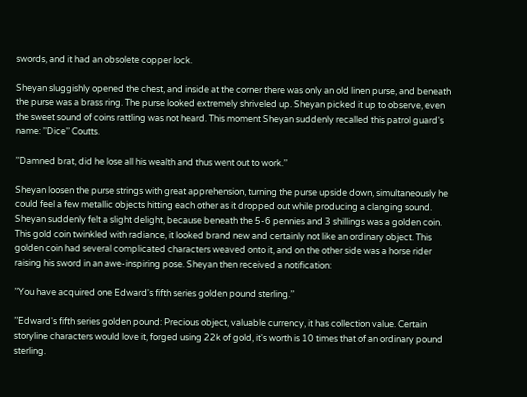swords, and it had an obsolete copper lock.

Sheyan sluggishly opened the chest, and inside at the corner there was only an old linen purse, and beneath the purse was a brass ring. The purse looked extremely shriveled up. Sheyan picked it up to observe, even the sweet sound of coins rattling was not heard. This moment Sheyan suddenly recalled this patrol guard's name: ’’Dice’’ Coutts.

’’Damned brat, did he lose all his wealth and thus went out to work.’’

Sheyan loosen the purse strings with great apprehension, turning the purse upside down, simultaneously he could feel a few metallic objects hitting each other as it dropped out while producing a clanging sound. Sheyan suddenly felt a slight delight, because beneath the 5-6 pennies and 3 shillings was a golden coin. This gold coin twinkled with radiance, it looked brand new and certainly not like an ordinary object. This golden coin had several complicated characters weaved onto it, and on the other side was a horse rider raising his sword in an awe-inspiring pose. Sheyan then received a notification:

’’You have acquired one Edward's fifth series golden pound sterling.’’

’’Edward's fifth series golden pound: Precious object, valuable currency, it has collection value. Certain storyline characters would love it, forged using 22k of gold, it's worth is 10 times that of an ordinary pound sterling.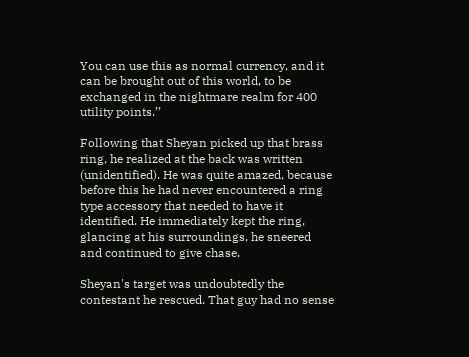You can use this as normal currency, and it can be brought out of this world, to be exchanged in the nightmare realm for 400 utility points.’’

Following that Sheyan picked up that brass ring, he realized at the back was written (unidentified). He was quite amazed, because before this he had never encountered a ring type accessory that needed to have it identified. He immediately kept the ring, glancing at his surroundings, he sneered and continued to give chase.

Sheyan's target was undoubtedly the contestant he rescued. That guy had no sense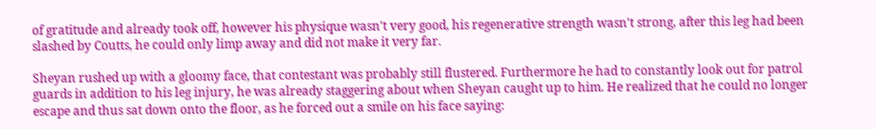of gratitude and already took off, however his physique wasn't very good, his regenerative strength wasn't strong, after this leg had been slashed by Coutts, he could only limp away and did not make it very far.

Sheyan rushed up with a gloomy face, that contestant was probably still flustered. Furthermore he had to constantly look out for patrol guards in addition to his leg injury, he was already staggering about when Sheyan caught up to him. He realized that he could no longer escape and thus sat down onto the floor, as he forced out a smile on his face saying: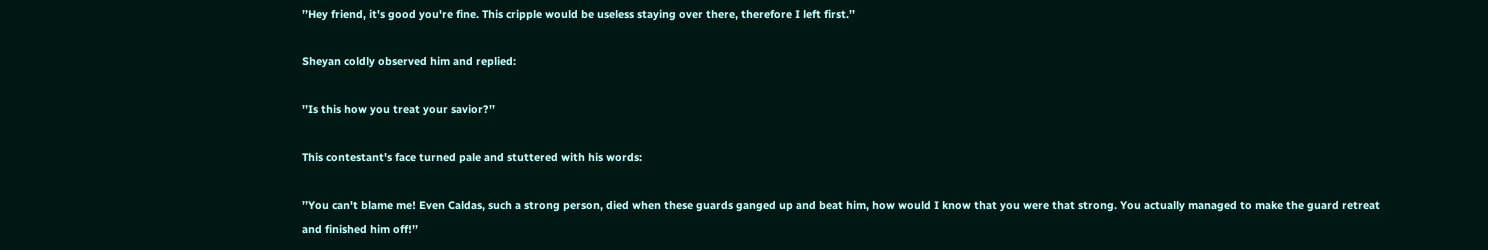’’Hey friend, it's good you're fine. This cripple would be useless staying over there, therefore I left first.’’

Sheyan coldly observed him and replied:

’’Is this how you treat your savior?’’

This contestant's face turned pale and stuttered with his words:

’’You can't blame me! Even Caldas, such a strong person, died when these guards ganged up and beat him, how would I know that you were that strong. You actually managed to make the guard retreat and finished him off!’’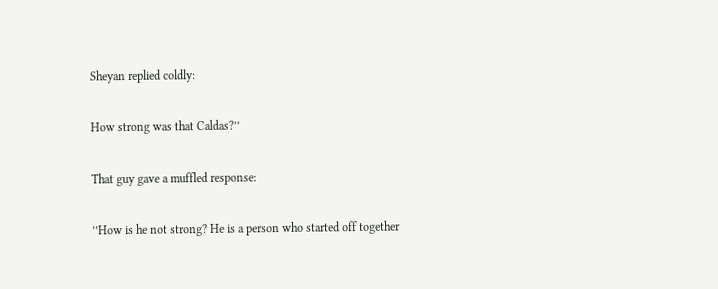Sheyan replied coldly:

How strong was that Caldas?’’

That guy gave a muffled response:

’’How is he not strong? He is a person who started off together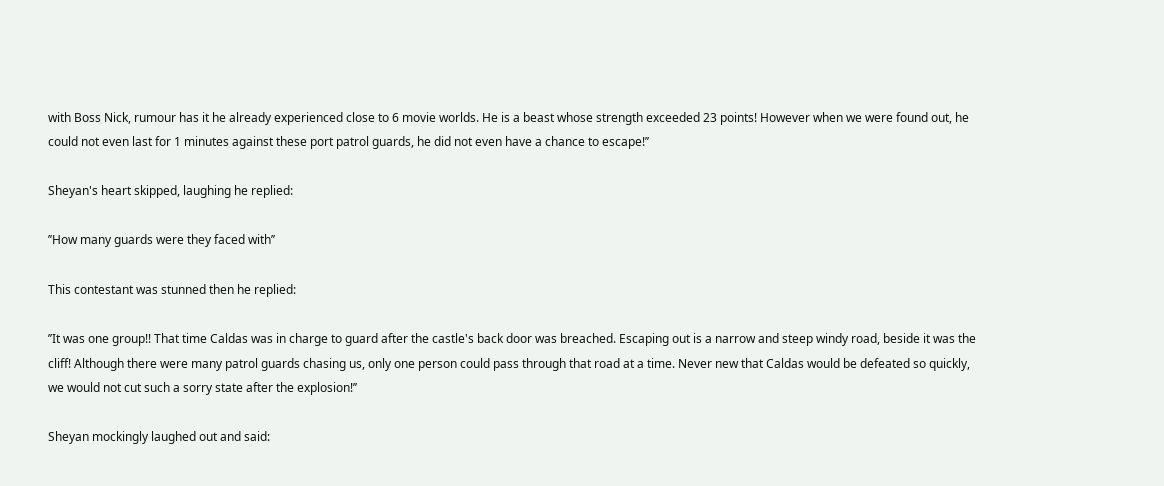with Boss Nick, rumour has it he already experienced close to 6 movie worlds. He is a beast whose strength exceeded 23 points! However when we were found out, he could not even last for 1 minutes against these port patrol guards, he did not even have a chance to escape!’’

Sheyan's heart skipped, laughing he replied:

’’How many guards were they faced with’’

This contestant was stunned then he replied:

’’It was one group!! That time Caldas was in charge to guard after the castle's back door was breached. Escaping out is a narrow and steep windy road, beside it was the cliff! Although there were many patrol guards chasing us, only one person could pass through that road at a time. Never new that Caldas would be defeated so quickly, we would not cut such a sorry state after the explosion!’’

Sheyan mockingly laughed out and said: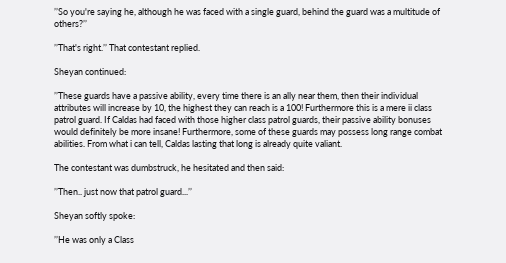’’So you're saying he, although he was faced with a single guard, behind the guard was a multitude of others?’’

’’That's right.’’ That contestant replied.

Sheyan continued:

’’These guards have a passive ability, every time there is an ally near them, then their individual attributes will increase by 10, the highest they can reach is a 100! Furthermore this is a mere ii class patrol guard. If Caldas had faced with those higher class patrol guards, their passive ability bonuses would definitely be more insane! Furthermore, some of these guards may possess long range combat abilities. From what i can tell, Caldas lasting that long is already quite valiant.

The contestant was dumbstruck, he hesitated and then said:

’’Then.. just now that patrol guard...’’

Sheyan softly spoke:

’’He was only a Class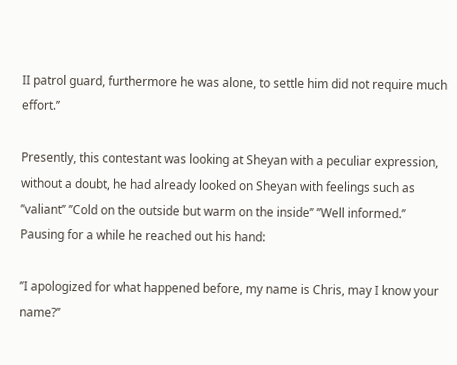II patrol guard, furthermore he was alone, to settle him did not require much effort.’’

Presently, this contestant was looking at Sheyan with a peculiar expression, without a doubt, he had already looked on Sheyan with feelings such as ’’valiant’’ ’’Cold on the outside but warm on the inside’’ ’’Well informed.’’ Pausing for a while he reached out his hand:

’’I apologized for what happened before, my name is Chris, may I know your name?’’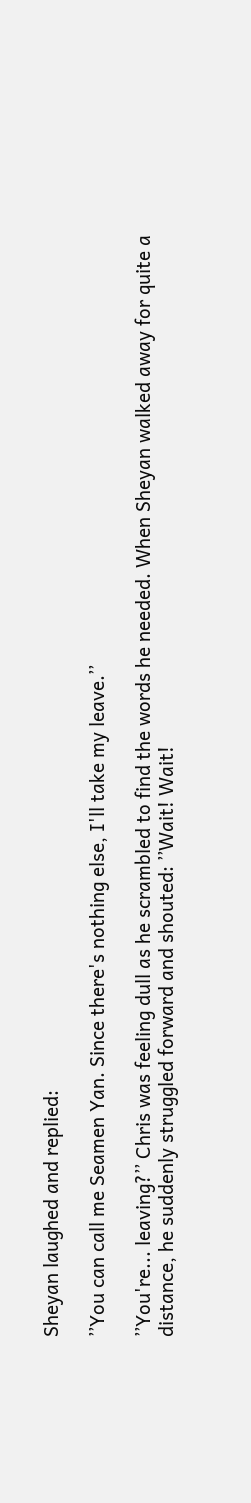Sheyan laughed and replied:

’’You can call me Seamen Yan. Since there's nothing else, I'll take my leave.’’

’’You're... leaving?’’ Chris was feeling dull as he scrambled to find the words he needed. When Sheyan walked away for quite a distance, he suddenly struggled forward and shouted: ’’Wait! Wait!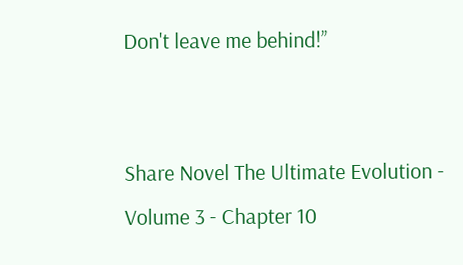Don't leave me behind!’’


Share Novel The Ultimate Evolution - Volume 3 - Chapter 10